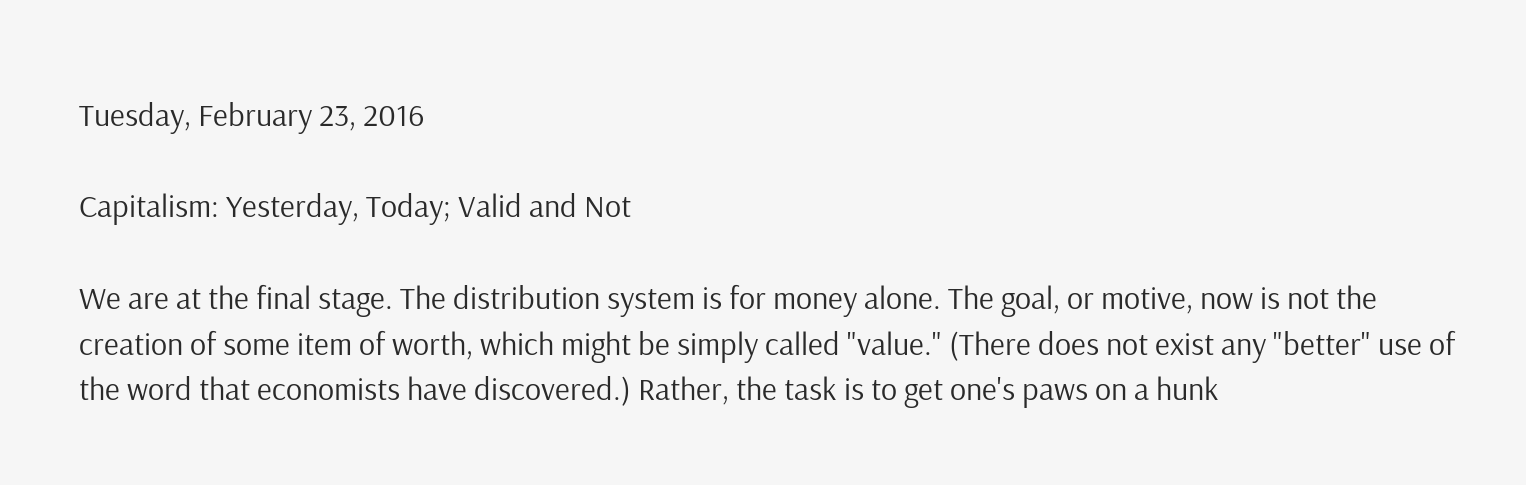Tuesday, February 23, 2016

Capitalism: Yesterday, Today; Valid and Not

We are at the final stage. The distribution system is for money alone. The goal, or motive, now is not the creation of some item of worth, which might be simply called "value." (There does not exist any "better" use of the word that economists have discovered.) Rather, the task is to get one's paws on a hunk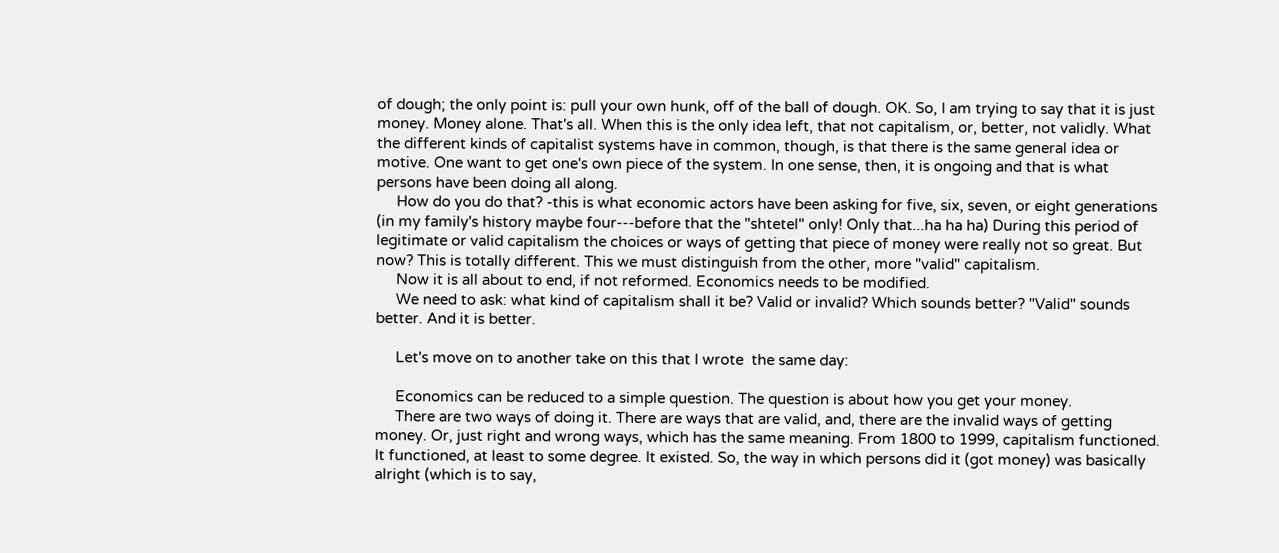of dough; the only point is: pull your own hunk, off of the ball of dough. OK. So, I am trying to say that it is just money. Money alone. That's all. When this is the only idea left, that not capitalism, or, better, not validly. What the different kinds of capitalist systems have in common, though, is that there is the same general idea or motive. One want to get one's own piece of the system. In one sense, then, it is ongoing and that is what persons have been doing all along.
     How do you do that? -this is what economic actors have been asking for five, six, seven, or eight generations (in my family's history maybe four---before that the "shtetel" only! Only that...ha ha ha) During this period of legitimate or valid capitalism the choices or ways of getting that piece of money were really not so great. But now? This is totally different. This we must distinguish from the other, more "valid" capitalism.
     Now it is all about to end, if not reformed. Economics needs to be modified.
     We need to ask: what kind of capitalism shall it be? Valid or invalid? Which sounds better? "Valid" sounds better. And it is better.

     Let's move on to another take on this that I wrote  the same day:

     Economics can be reduced to a simple question. The question is about how you get your money.
     There are two ways of doing it. There are ways that are valid, and, there are the invalid ways of getting money. Or, just right and wrong ways, which has the same meaning. From 1800 to 1999, capitalism functioned. It functioned, at least to some degree. It existed. So, the way in which persons did it (got money) was basically alright (which is to say,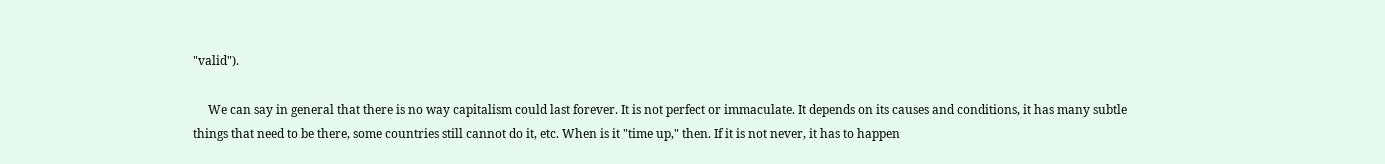"valid").

     We can say in general that there is no way capitalism could last forever. It is not perfect or immaculate. It depends on its causes and conditions, it has many subtle things that need to be there, some countries still cannot do it, etc. When is it "time up," then. If it is not never, it has to happen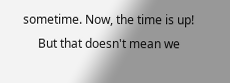sometime. Now, the time is up!
     But that doesn't mean we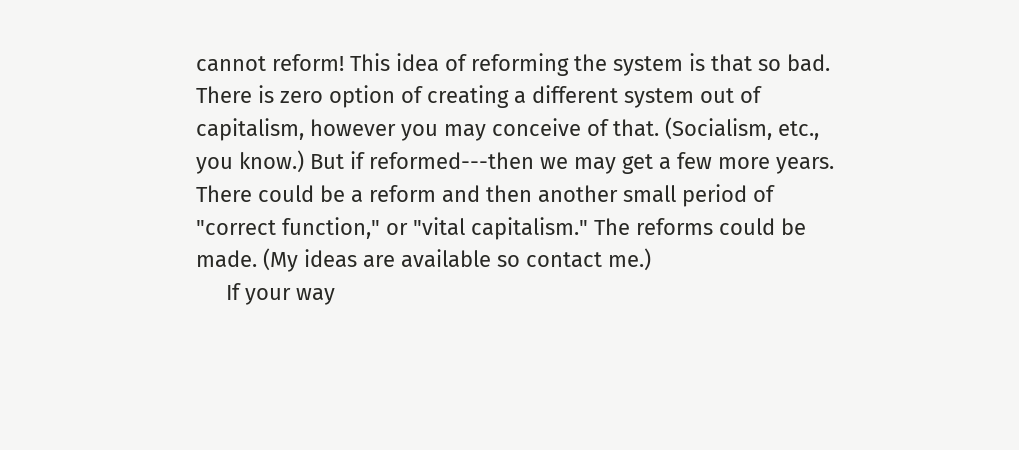cannot reform! This idea of reforming the system is that so bad. There is zero option of creating a different system out of capitalism, however you may conceive of that. (Socialism, etc., you know.) But if reformed---then we may get a few more years. There could be a reform and then another small period of "correct function," or "vital capitalism." The reforms could be made. (My ideas are available so contact me.)
     If your way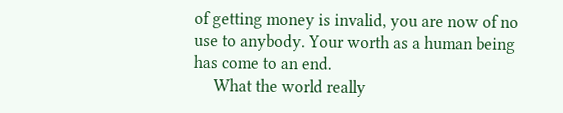of getting money is invalid, you are now of no use to anybody. Your worth as a human being has come to an end.
     What the world really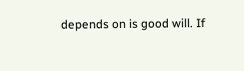depends on is good will. If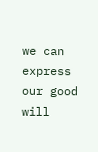we can express our good will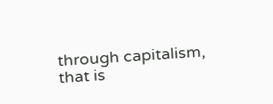through capitalism, that is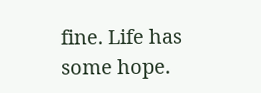fine. Life has some hope.